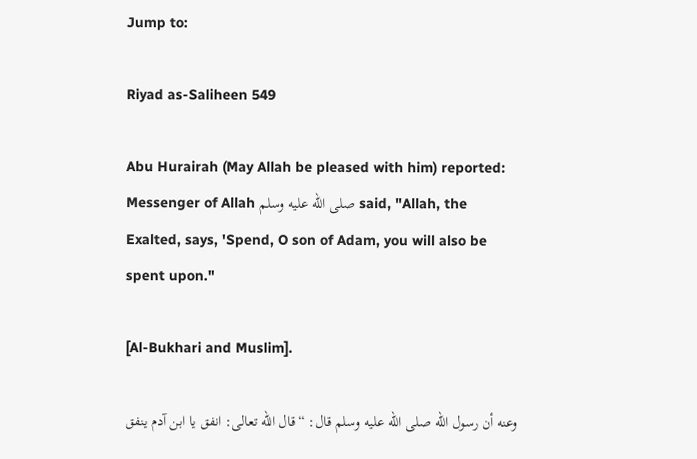Jump to:

Riyad as-Saliheen 549

Abu Hurairah (May Allah be pleased with him) reported:
Messenger of Allah صلى الله عليه وسلم said, "Allah, the Exalted, says, 'Spend, O son of Adam, you will also be spent upon."

[Al-Bukhari and Muslim].

وعنه أن رسول الله صلى الله عليه وسلم قال: “قال الله تعالى: انفق يا ابن آدم ينفق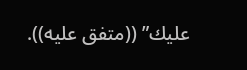عليك” ((متفق عليه)).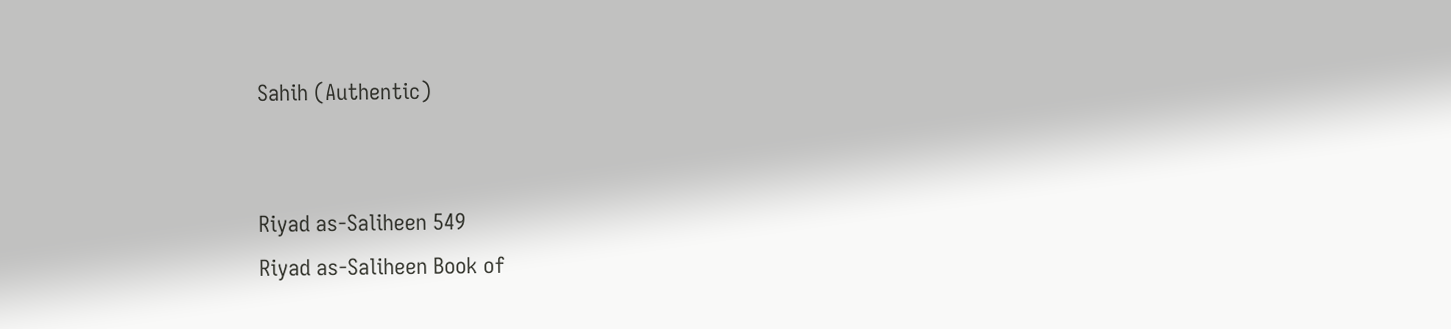Sahih (Authentic)


Riyad as-Saliheen 549
Riyad as-Saliheen Book of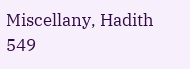Miscellany, Hadith 549